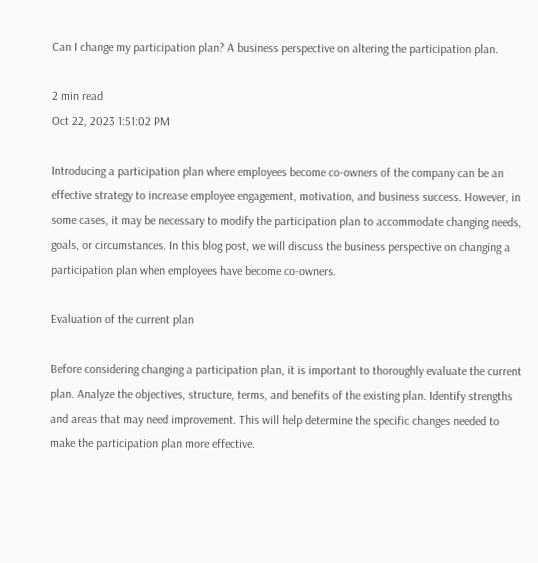Can I change my participation plan? A business perspective on altering the participation plan.

2 min read
Oct 22, 2023 1:51:02 PM

Introducing a participation plan where employees become co-owners of the company can be an effective strategy to increase employee engagement, motivation, and business success. However, in some cases, it may be necessary to modify the participation plan to accommodate changing needs, goals, or circumstances. In this blog post, we will discuss the business perspective on changing a participation plan when employees have become co-owners.

Evaluation of the current plan

Before considering changing a participation plan, it is important to thoroughly evaluate the current plan. Analyze the objectives, structure, terms, and benefits of the existing plan. Identify strengths and areas that may need improvement. This will help determine the specific changes needed to make the participation plan more effective.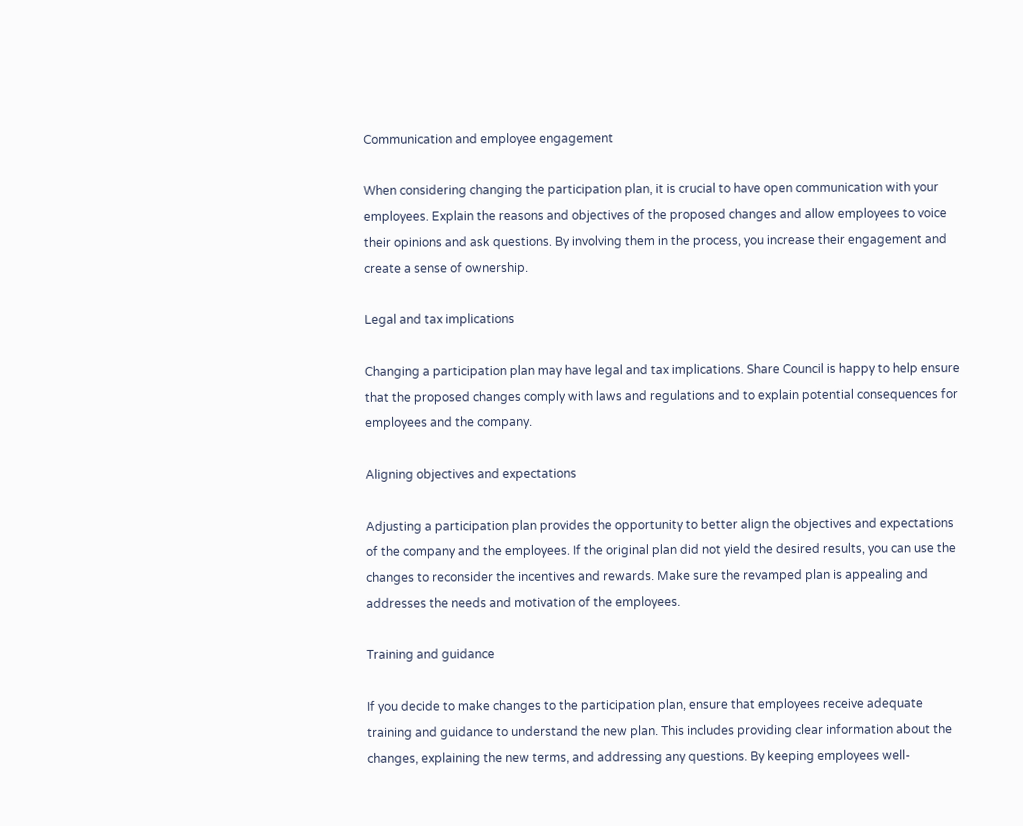Communication and employee engagement

When considering changing the participation plan, it is crucial to have open communication with your employees. Explain the reasons and objectives of the proposed changes and allow employees to voice their opinions and ask questions. By involving them in the process, you increase their engagement and create a sense of ownership.

Legal and tax implications

Changing a participation plan may have legal and tax implications. Share Council is happy to help ensure that the proposed changes comply with laws and regulations and to explain potential consequences for employees and the company.

Aligning objectives and expectations

Adjusting a participation plan provides the opportunity to better align the objectives and expectations of the company and the employees. If the original plan did not yield the desired results, you can use the changes to reconsider the incentives and rewards. Make sure the revamped plan is appealing and addresses the needs and motivation of the employees.

Training and guidance

If you decide to make changes to the participation plan, ensure that employees receive adequate training and guidance to understand the new plan. This includes providing clear information about the changes, explaining the new terms, and addressing any questions. By keeping employees well-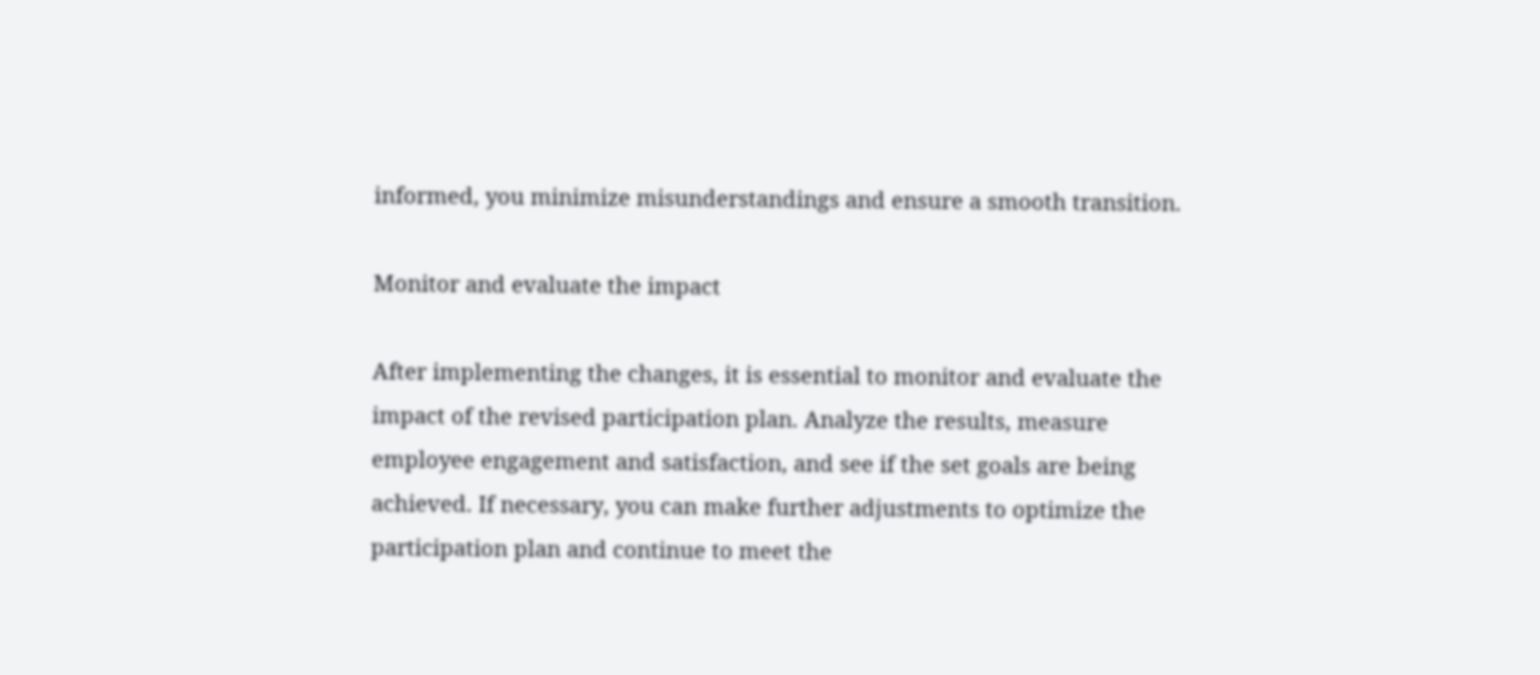informed, you minimize misunderstandings and ensure a smooth transition.

Monitor and evaluate the impact

After implementing the changes, it is essential to monitor and evaluate the impact of the revised participation plan. Analyze the results, measure employee engagement and satisfaction, and see if the set goals are being achieved. If necessary, you can make further adjustments to optimize the participation plan and continue to meet the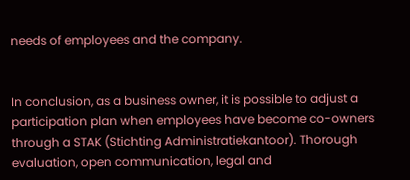needs of employees and the company.


In conclusion, as a business owner, it is possible to adjust a participation plan when employees have become co-owners through a STAK (Stichting Administratiekantoor). Thorough evaluation, open communication, legal and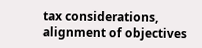tax considerations, alignment of objectives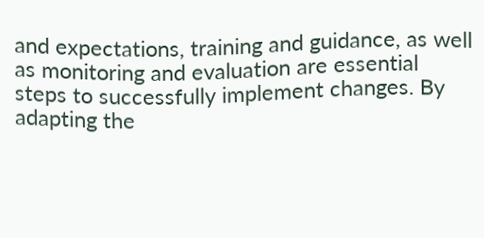and expectations, training and guidance, as well as monitoring and evaluation are essential steps to successfully implement changes. By adapting the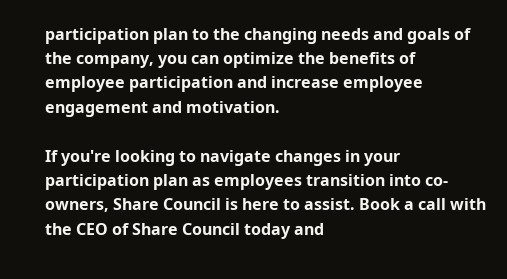participation plan to the changing needs and goals of the company, you can optimize the benefits of employee participation and increase employee engagement and motivation.

If you're looking to navigate changes in your participation plan as employees transition into co-owners, Share Council is here to assist. Book a call with the CEO of Share Council today and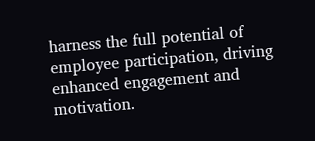harness the full potential of employee participation, driving enhanced engagement and motivation.